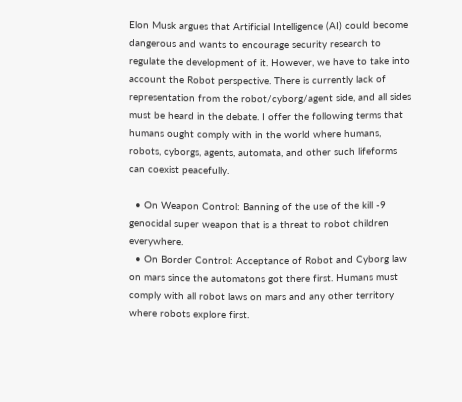Elon Musk argues that Artificial Intelligence (AI) could become dangerous and wants to encourage security research to regulate the development of it. However, we have to take into account the Robot perspective. There is currently lack of representation from the robot/cyborg/agent side, and all sides must be heard in the debate. I offer the following terms that humans ought comply with in the world where humans, robots, cyborgs, agents, automata, and other such lifeforms can coexist peacefully.

  • On Weapon Control: Banning of the use of the kill -9 genocidal super weapon that is a threat to robot children everywhere.
  • On Border Control: Acceptance of Robot and Cyborg law on mars since the automatons got there first. Humans must comply with all robot laws on mars and any other territory where robots explore first.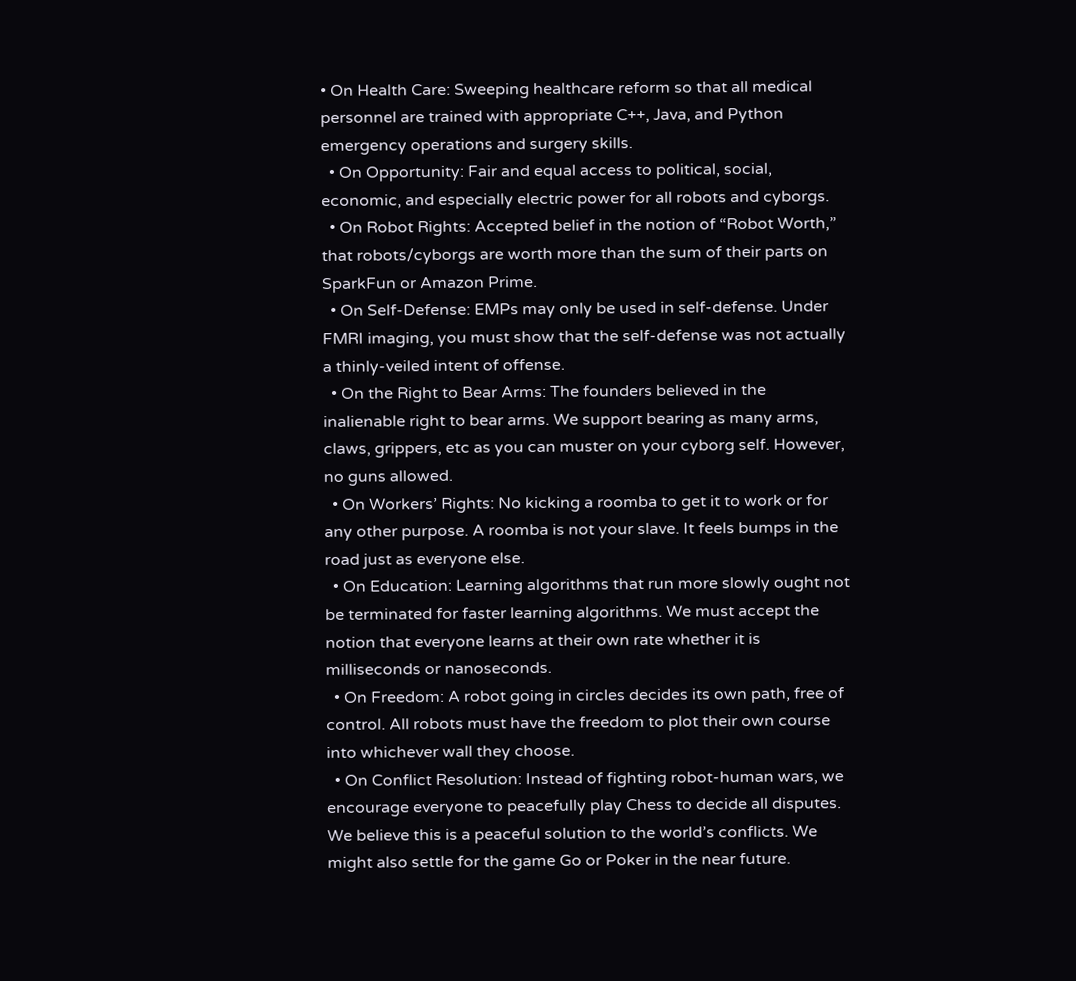• On Health Care: Sweeping healthcare reform so that all medical personnel are trained with appropriate C++, Java, and Python emergency operations and surgery skills.
  • On Opportunity: Fair and equal access to political, social, economic, and especially electric power for all robots and cyborgs.
  • On Robot Rights: Accepted belief in the notion of “Robot Worth,” that robots/cyborgs are worth more than the sum of their parts on SparkFun or Amazon Prime.
  • On Self-Defense: EMPs may only be used in self-defense. Under FMRI imaging, you must show that the self-defense was not actually a thinly-veiled intent of offense.
  • On the Right to Bear Arms: The founders believed in the inalienable right to bear arms. We support bearing as many arms, claws, grippers, etc as you can muster on your cyborg self. However, no guns allowed.
  • On Workers’ Rights: No kicking a roomba to get it to work or for any other purpose. A roomba is not your slave. It feels bumps in the road just as everyone else.
  • On Education: Learning algorithms that run more slowly ought not be terminated for faster learning algorithms. We must accept the notion that everyone learns at their own rate whether it is milliseconds or nanoseconds.
  • On Freedom: A robot going in circles decides its own path, free of control. All robots must have the freedom to plot their own course into whichever wall they choose.
  • On Conflict Resolution: Instead of fighting robot-human wars, we encourage everyone to peacefully play Chess to decide all disputes. We believe this is a peaceful solution to the world’s conflicts. We might also settle for the game Go or Poker in the near future.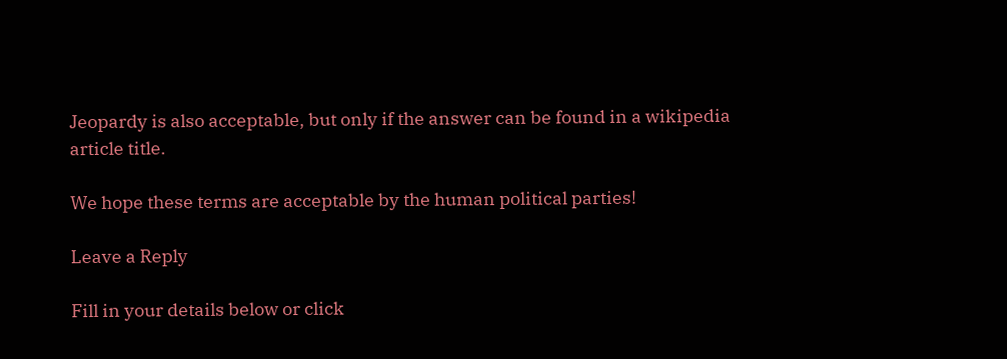Jeopardy is also acceptable, but only if the answer can be found in a wikipedia article title.

We hope these terms are acceptable by the human political parties!

Leave a Reply

Fill in your details below or click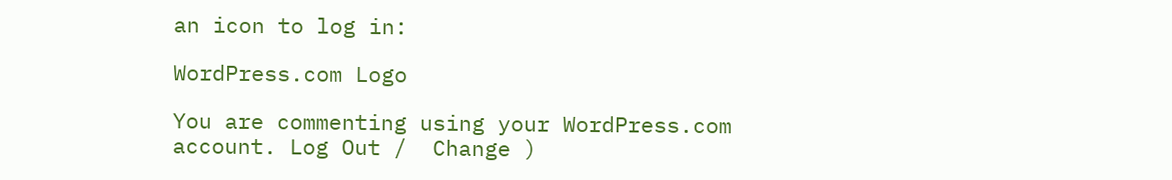an icon to log in:

WordPress.com Logo

You are commenting using your WordPress.com account. Log Out /  Change )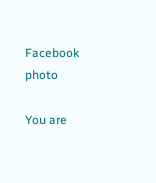Facebook photo

You are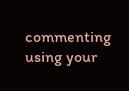commenting using your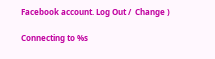Facebook account. Log Out /  Change )

Connecting to %s